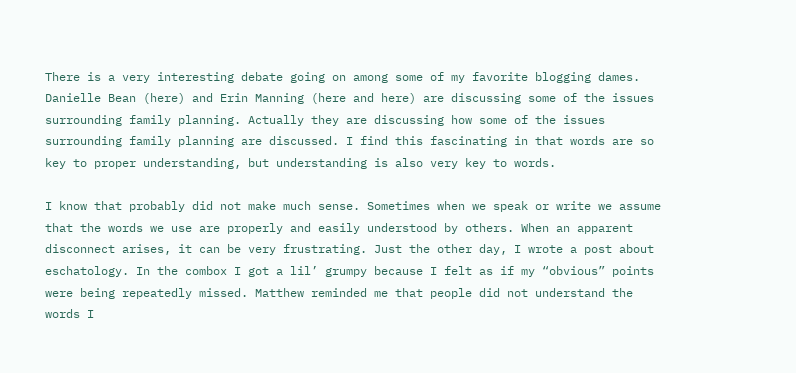There is a very interesting debate going on among some of my favorite blogging dames. Danielle Bean (here) and Erin Manning (here and here) are discussing some of the issues surrounding family planning. Actually they are discussing how some of the issues surrounding family planning are discussed. I find this fascinating in that words are so key to proper understanding, but understanding is also very key to words.

I know that probably did not make much sense. Sometimes when we speak or write we assume that the words we use are properly and easily understood by others. When an apparent disconnect arises, it can be very frustrating. Just the other day, I wrote a post about eschatology. In the combox I got a lil’ grumpy because I felt as if my “obvious” points were being repeatedly missed. Matthew reminded me that people did not understand the words I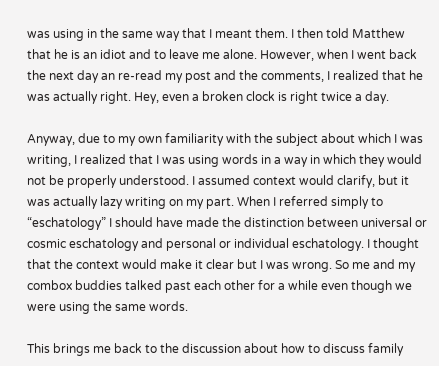was using in the same way that I meant them. I then told Matthew that he is an idiot and to leave me alone. However, when I went back the next day an re-read my post and the comments, I realized that he was actually right. Hey, even a broken clock is right twice a day.

Anyway, due to my own familiarity with the subject about which I was writing, I realized that I was using words in a way in which they would not be properly understood. I assumed context would clarify, but it was actually lazy writing on my part. When I referred simply to “eschatology” I should have made the distinction between universal or cosmic eschatology and personal or individual eschatology. I thought that the context would make it clear but I was wrong. So me and my combox buddies talked past each other for a while even though we were using the same words.

This brings me back to the discussion about how to discuss family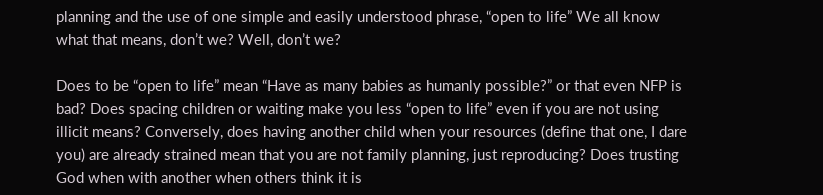planning and the use of one simple and easily understood phrase, “open to life” We all know what that means, don’t we? Well, don’t we?

Does to be “open to life” mean “Have as many babies as humanly possible?” or that even NFP is bad? Does spacing children or waiting make you less “open to life” even if you are not using illicit means? Conversely, does having another child when your resources (define that one, I dare you) are already strained mean that you are not family planning, just reproducing? Does trusting God when with another when others think it is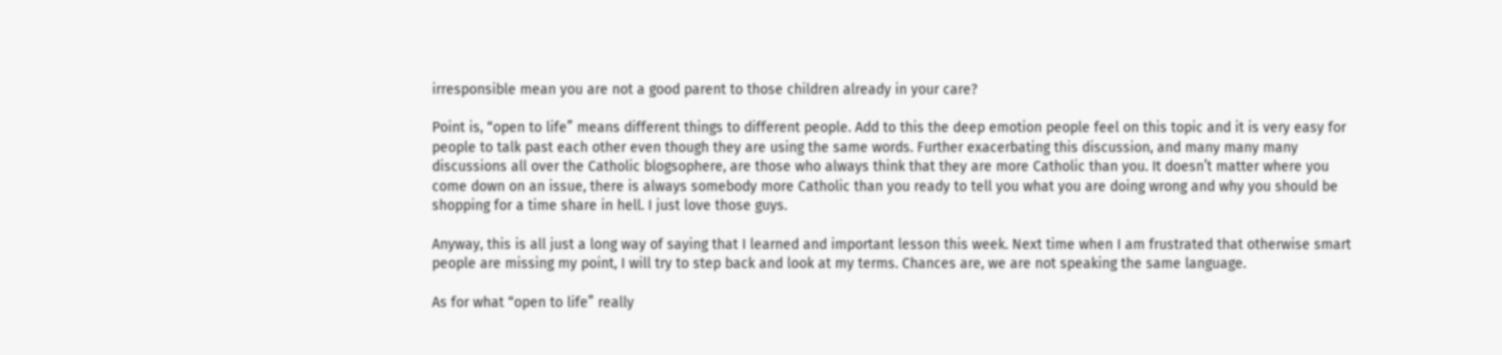irresponsible mean you are not a good parent to those children already in your care?

Point is, “open to life” means different things to different people. Add to this the deep emotion people feel on this topic and it is very easy for people to talk past each other even though they are using the same words. Further exacerbating this discussion, and many many many discussions all over the Catholic blogsophere, are those who always think that they are more Catholic than you. It doesn’t matter where you come down on an issue, there is always somebody more Catholic than you ready to tell you what you are doing wrong and why you should be shopping for a time share in hell. I just love those guys.

Anyway, this is all just a long way of saying that I learned and important lesson this week. Next time when I am frustrated that otherwise smart people are missing my point, I will try to step back and look at my terms. Chances are, we are not speaking the same language.

As for what “open to life” really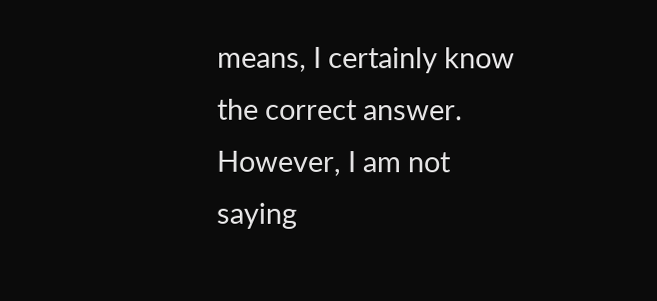means, I certainly know the correct answer. However, I am not saying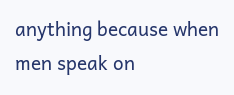anything because when men speak on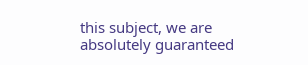this subject, we are absolutely guaranteed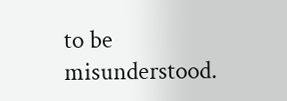to be misunderstood.